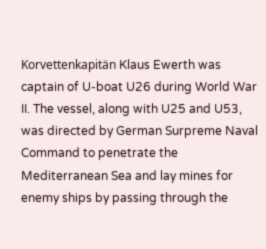Korvettenkapitän Klaus Ewerth was captain of U-boat U26 during World War II. The vessel, along with U25 and U53, was directed by German Surpreme Naval Command to penetrate the Mediterranean Sea and lay mines for enemy ships by passing through the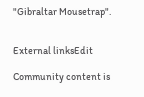"Gibraltar Mousetrap".


External linksEdit

Community content is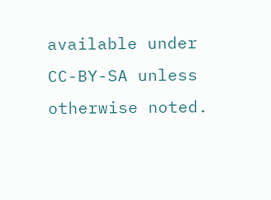available under CC-BY-SA unless otherwise noted.